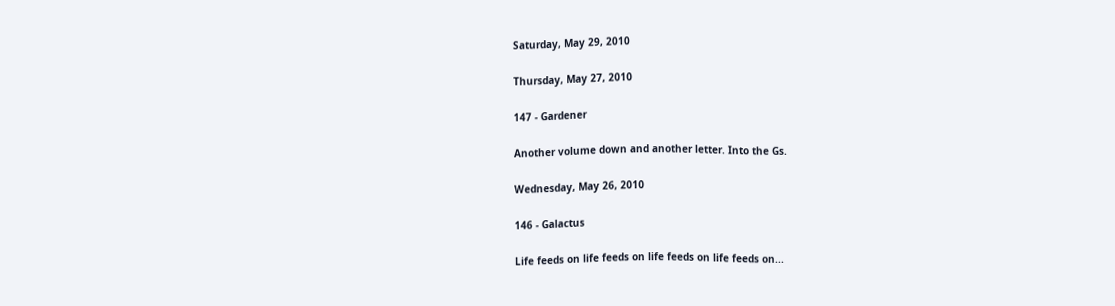Saturday, May 29, 2010

Thursday, May 27, 2010

147 - Gardener

Another volume down and another letter. Into the Gs.

Wednesday, May 26, 2010

146 - Galactus

Life feeds on life feeds on life feeds on life feeds on...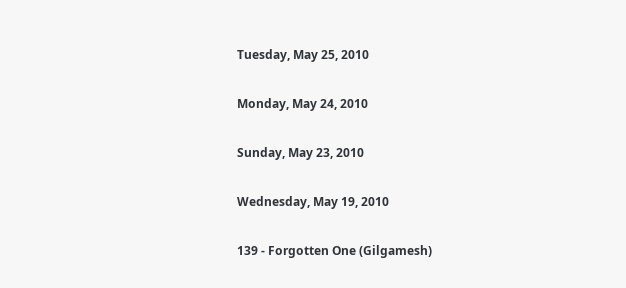Tuesday, May 25, 2010

Monday, May 24, 2010

Sunday, May 23, 2010

Wednesday, May 19, 2010

139 - Forgotten One (Gilgamesh)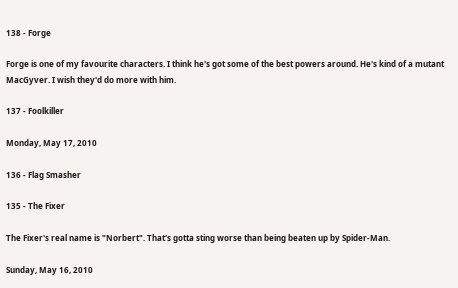138 - Forge

Forge is one of my favourite characters. I think he's got some of the best powers around. He's kind of a mutant MacGyver. I wish they'd do more with him.

137 - Foolkiller

Monday, May 17, 2010

136 - Flag Smasher

135 - The Fixer

The Fixer's real name is "Norbert". That's gotta sting worse than being beaten up by Spider-Man.

Sunday, May 16, 2010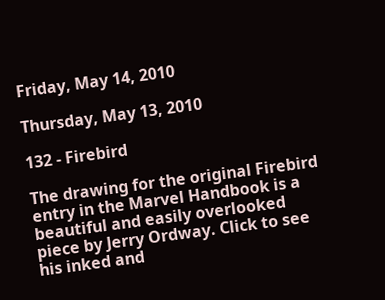Friday, May 14, 2010

Thursday, May 13, 2010

132 - Firebird

The drawing for the original Firebird entry in the Marvel Handbook is a beautiful and easily overlooked piece by Jerry Ordway. Click to see his inked and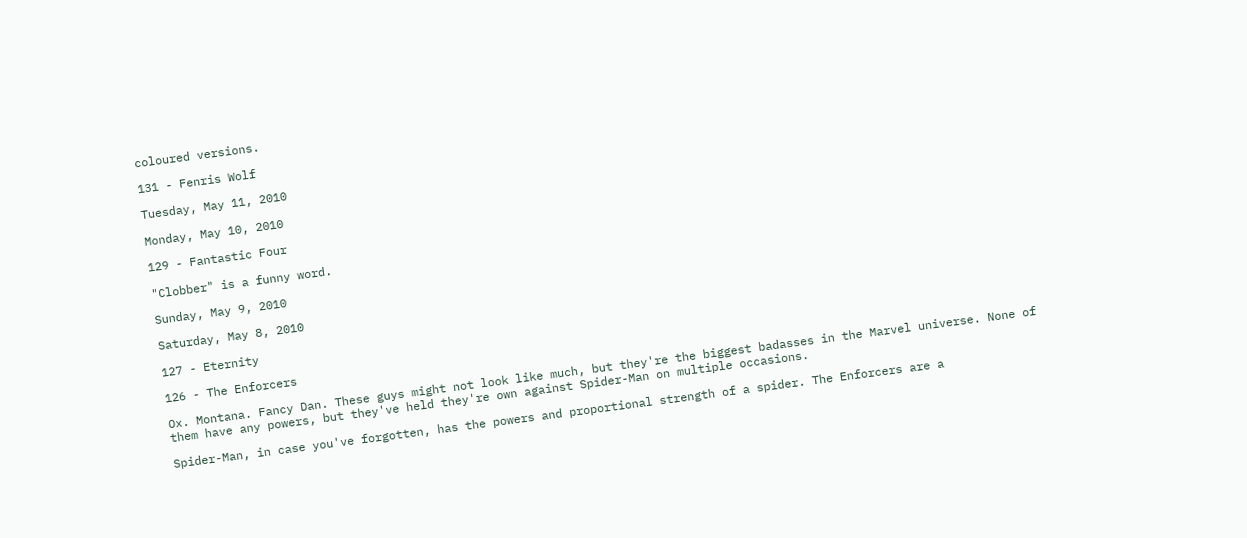coloured versions.

131 - Fenris Wolf

Tuesday, May 11, 2010

Monday, May 10, 2010

129 - Fantastic Four

"Clobber" is a funny word.

Sunday, May 9, 2010

Saturday, May 8, 2010

127 - Eternity

126 - The Enforcers

Ox. Montana. Fancy Dan. These guys might not look like much, but they're the biggest badasses in the Marvel universe. None of them have any powers, but they've held they're own against Spider-Man on multiple occasions.

Spider-Man, in case you've forgotten, has the powers and proportional strength of a spider. The Enforcers are a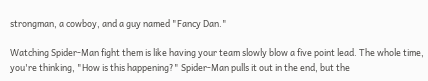strongman, a cowboy, and a guy named "Fancy Dan."

Watching Spider-Man fight them is like having your team slowly blow a five point lead. The whole time, you're thinking, "How is this happening?" Spider-Man pulls it out in the end, but the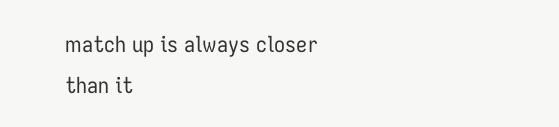match up is always closer than it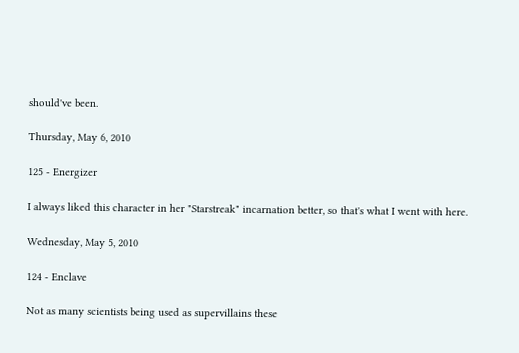should've been.

Thursday, May 6, 2010

125 - Energizer

I always liked this character in her "Starstreak" incarnation better, so that's what I went with here.

Wednesday, May 5, 2010

124 - Enclave

Not as many scientists being used as supervillains these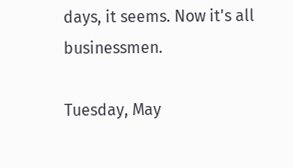days, it seems. Now it's all businessmen.

Tuesday, May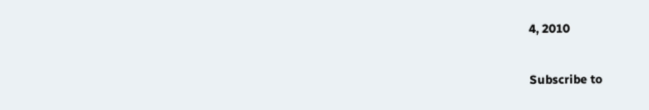4, 2010

Subscribe to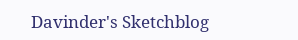Davinder's Sketchblog